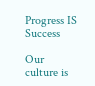Progress IS Success

Our culture is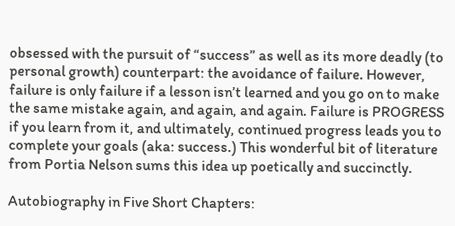obsessed with the pursuit of “success” as well as its more deadly (to personal growth) counterpart: the avoidance of failure. However, failure is only failure if a lesson isn’t learned and you go on to make the same mistake again, and again, and again. Failure is PROGRESS if you learn from it, and ultimately, continued progress leads you to complete your goals (aka: success.) This wonderful bit of literature from Portia Nelson sums this idea up poetically and succinctly.

Autobiography in Five Short Chapters: